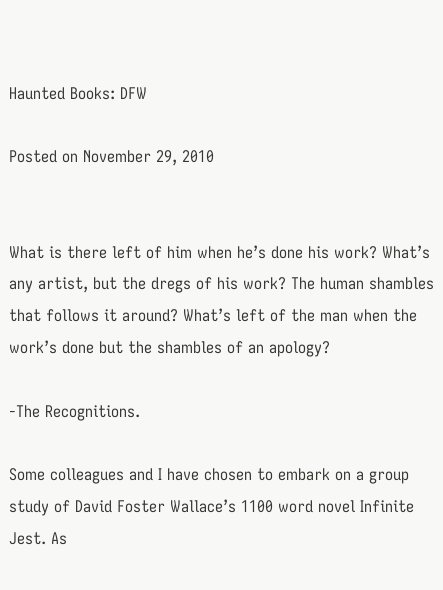Haunted Books: DFW

Posted on November 29, 2010


What is there left of him when he’s done his work? What’s any artist, but the dregs of his work? The human shambles that follows it around? What’s left of the man when the work’s done but the shambles of an apology?

-The Recognitions.

Some colleagues and I have chosen to embark on a group study of David Foster Wallace’s 1100 word novel Infinite Jest. As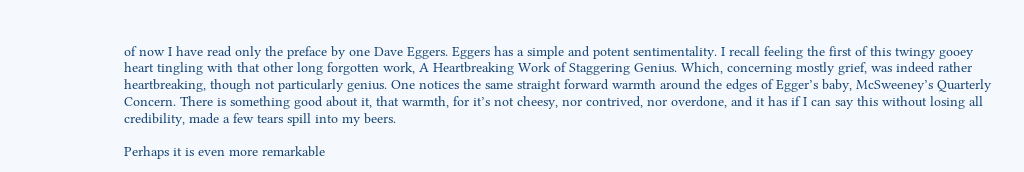of now I have read only the preface by one Dave Eggers. Eggers has a simple and potent sentimentality. I recall feeling the first of this twingy gooey heart tingling with that other long forgotten work, A Heartbreaking Work of Staggering Genius. Which, concerning mostly grief, was indeed rather heartbreaking, though not particularly genius. One notices the same straight forward warmth around the edges of Egger’s baby, McSweeney’s Quarterly Concern. There is something good about it, that warmth, for it’s not cheesy, nor contrived, nor overdone, and it has if I can say this without losing all credibility, made a few tears spill into my beers.

Perhaps it is even more remarkable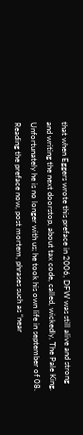that when Eggers wrote this preface in 2006, DFW was still alive and strong and writing the next doorstop, about tax code, called, wickedly, The Pale King. Unfortunately he is no longer with us; he took his own life in september of 08. Reading the preface now, post mortem, phrases such as “near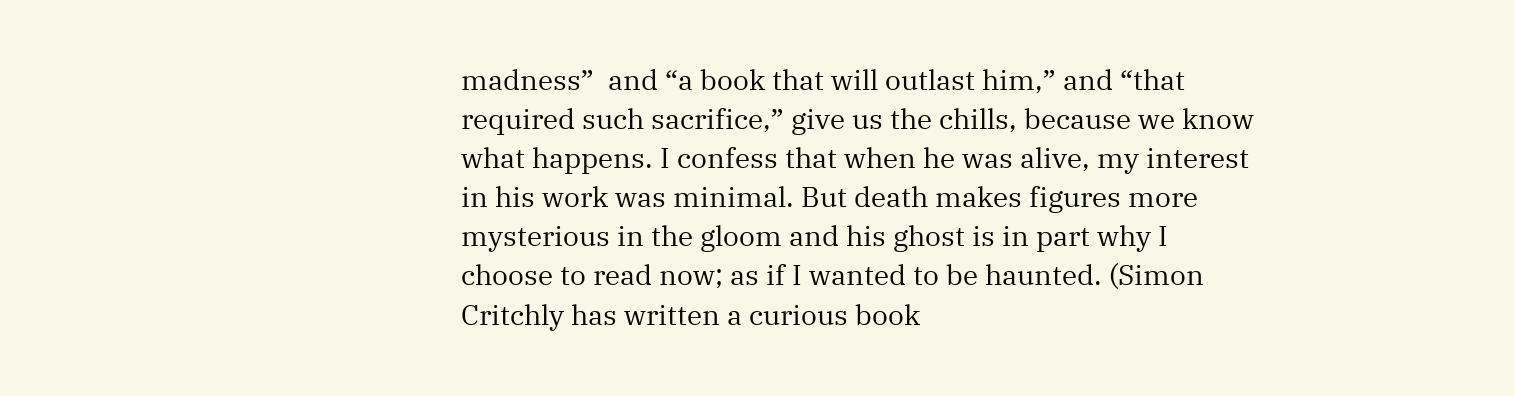madness”  and “a book that will outlast him,” and “that required such sacrifice,” give us the chills, because we know what happens. I confess that when he was alive, my interest in his work was minimal. But death makes figures more mysterious in the gloom and his ghost is in part why I choose to read now; as if I wanted to be haunted. (Simon Critchly has written a curious book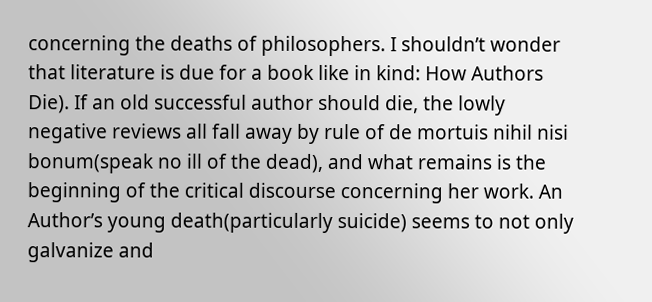concerning the deaths of philosophers. I shouldn’t wonder that literature is due for a book like in kind: How Authors Die). If an old successful author should die, the lowly negative reviews all fall away by rule of de mortuis nihil nisi bonum(speak no ill of the dead), and what remains is the beginning of the critical discourse concerning her work. An Author’s young death(particularly suicide) seems to not only galvanize and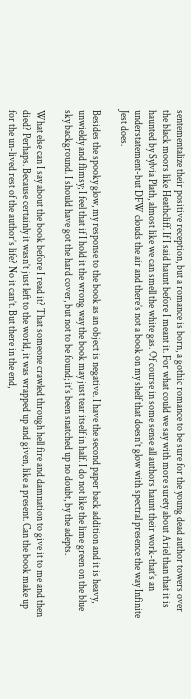sentementalize their positive reception, but a romance is born, a gothic romance to be sure for the young dead author towers over the black moors like Heathcliff. If I said haunt before I meant it. For what could we say with more surety about Ariel than that it is haunted by Sylvia Plath, almost like we can smell the white gas. Of course in some sense all authors haunt their work-that’s an understatement-but DFW clouds the air and there’s not a book on my shelf that doesn’t glow with spectral presence the way Infinite Jest does.

Besides the spooky glow, my response to the book as an object is negative. I have the second paper back addition and it is heavy, unwieldy and flimsy; I feel that if I hold it the wrong way the book may just tear itself in half. I do not like the lime green on the blue sky background. I should have got the hard cover, but not to be found; it’s been snatched up no doubt, by the adepts.

What else can I say about the book before I read it? That someone crawled through hell fire and damnation to give it to me and then died? Perhaps. Because certainly it wasn’t just left to the world, it was wrapped up and given, like a present. Can the book make up for the un-lived rest of the author’s life? No it can’t. But there in the end,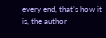every end, that’s how it is, the author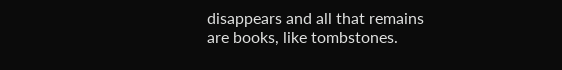disappears and all that remains are books, like tombstones.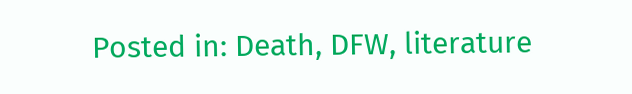Posted in: Death, DFW, literature